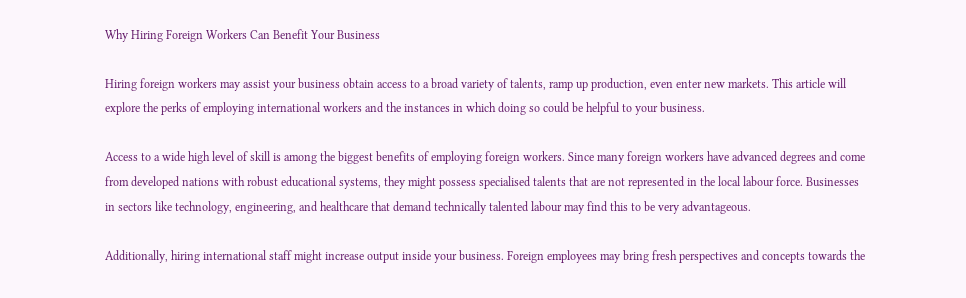Why Hiring Foreign Workers Can Benefit Your Business

Hiring foreign workers may assist your business obtain access to a broad variety of talents, ramp up production, even enter new markets. This article will explore the perks of employing international workers and the instances in which doing so could be helpful to your business.

Access to a wide high level of skill is among the biggest benefits of employing foreign workers. Since many foreign workers have advanced degrees and come from developed nations with robust educational systems, they might possess specialised talents that are not represented in the local labour force. Businesses in sectors like technology, engineering, and healthcare that demand technically talented labour may find this to be very advantageous.

Additionally, hiring international staff might increase output inside your business. Foreign employees may bring fresh perspectives and concepts towards the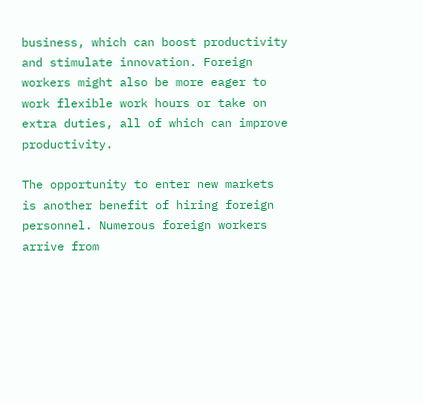business, which can boost productivity and stimulate innovation. Foreign workers might also be more eager to work flexible work hours or take on extra duties, all of which can improve productivity.

The opportunity to enter new markets is another benefit of hiring foreign personnel. Numerous foreign workers arrive from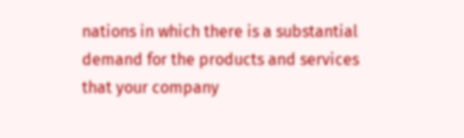nations in which there is a substantial demand for the products and services that your company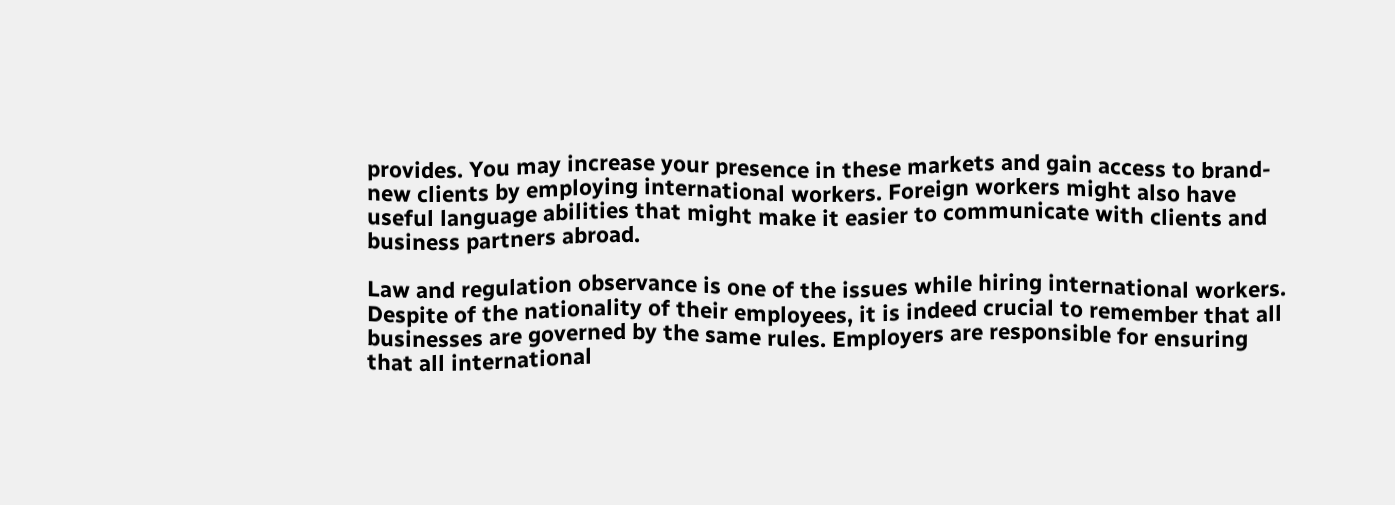provides. You may increase your presence in these markets and gain access to brand-new clients by employing international workers. Foreign workers might also have useful language abilities that might make it easier to communicate with clients and business partners abroad.

Law and regulation observance is one of the issues while hiring international workers. Despite of the nationality of their employees, it is indeed crucial to remember that all businesses are governed by the same rules. Employers are responsible for ensuring that all international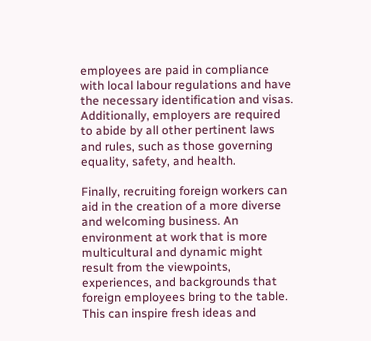employees are paid in compliance with local labour regulations and have the necessary identification and visas. Additionally, employers are required to abide by all other pertinent laws and rules, such as those governing equality, safety, and health.

Finally, recruiting foreign workers can aid in the creation of a more diverse and welcoming business. An environment at work that is more multicultural and dynamic might result from the viewpoints, experiences, and backgrounds that foreign employees bring to the table. This can inspire fresh ideas and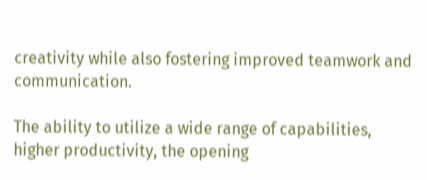creativity while also fostering improved teamwork and communication.

The ability to utilize a wide range of capabilities, higher productivity, the opening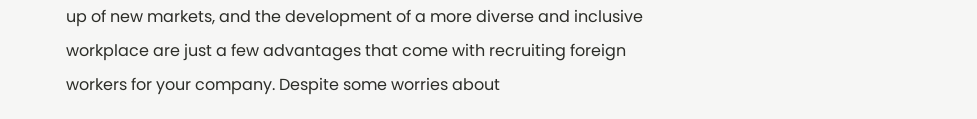up of new markets, and the development of a more diverse and inclusive workplace are just a few advantages that come with recruiting foreign workers for your company. Despite some worries about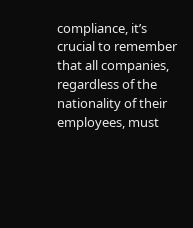compliance, it’s crucial to remember that all companies, regardless of the nationality of their employees, must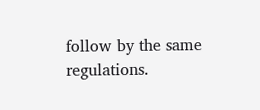follow by the same regulations.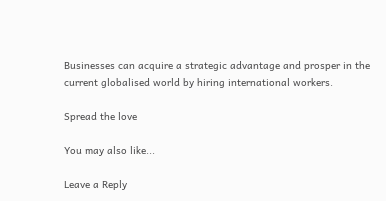Businesses can acquire a strategic advantage and prosper in the current globalised world by hiring international workers.

Spread the love

You may also like...

Leave a Reply